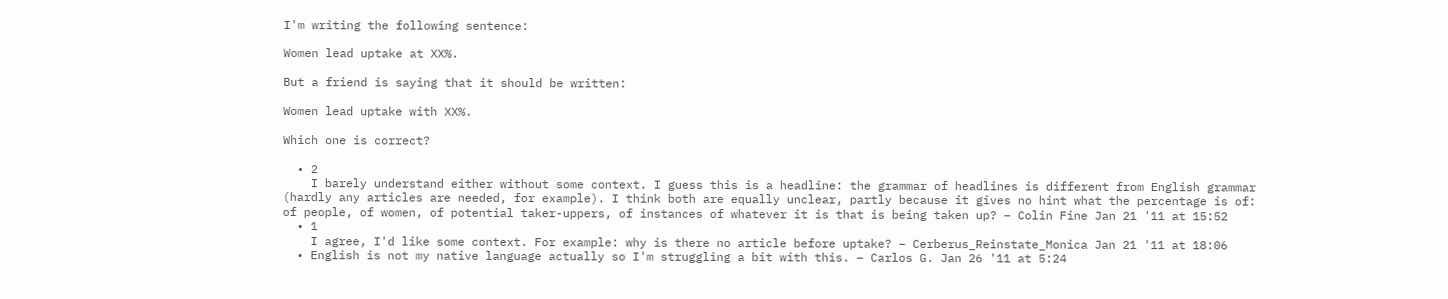I'm writing the following sentence:

Women lead uptake at XX%.

But a friend is saying that it should be written:

Women lead uptake with XX%.

Which one is correct?

  • 2
    I barely understand either without some context. I guess this is a headline: the grammar of headlines is different from English grammar (hardly any articles are needed, for example). I think both are equally unclear, partly because it gives no hint what the percentage is of: of people, of women, of potential taker-uppers, of instances of whatever it is that is being taken up? – Colin Fine Jan 21 '11 at 15:52
  • 1
    I agree, I'd like some context. For example: why is there no article before uptake? – Cerberus_Reinstate_Monica Jan 21 '11 at 18:06
  • English is not my native language actually so I'm struggling a bit with this. – Carlos G. Jan 26 '11 at 5:24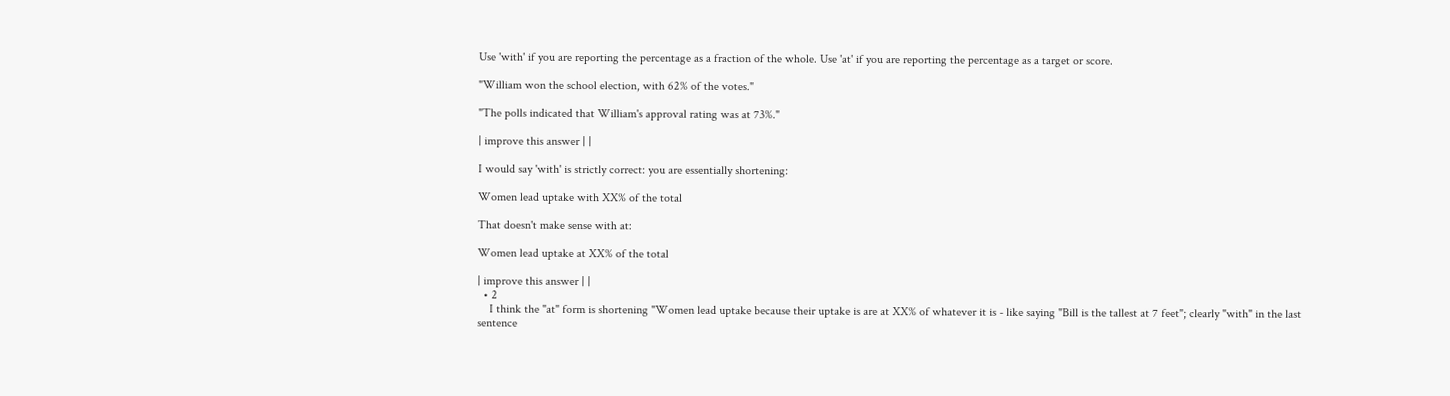Use 'with' if you are reporting the percentage as a fraction of the whole. Use 'at' if you are reporting the percentage as a target or score.

"William won the school election, with 62% of the votes."

"The polls indicated that William's approval rating was at 73%."

| improve this answer | |

I would say 'with' is strictly correct: you are essentially shortening:

Women lead uptake with XX% of the total

That doesn't make sense with at:

Women lead uptake at XX% of the total

| improve this answer | |
  • 2
    I think the "at" form is shortening "Women lead uptake because their uptake is are at XX% of whatever it is - like saying "Bill is the tallest at 7 feet"; clearly "with" in the last sentence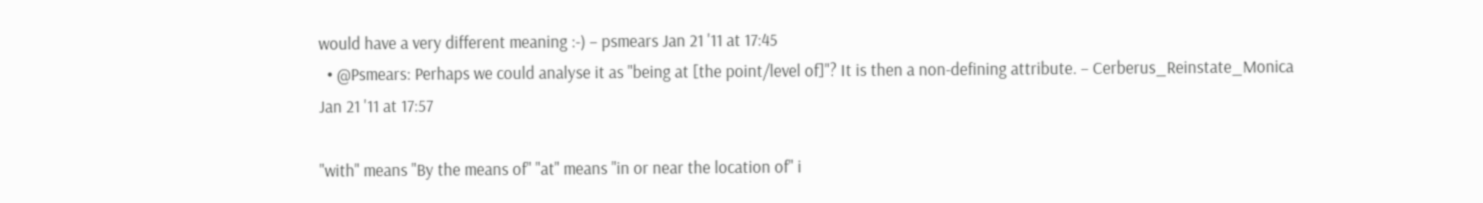would have a very different meaning :-) – psmears Jan 21 '11 at 17:45
  • @Psmears: Perhaps we could analyse it as "being at [the point/level of]"? It is then a non-defining attribute. – Cerberus_Reinstate_Monica Jan 21 '11 at 17:57

"with" means "By the means of" "at" means "in or near the location of" i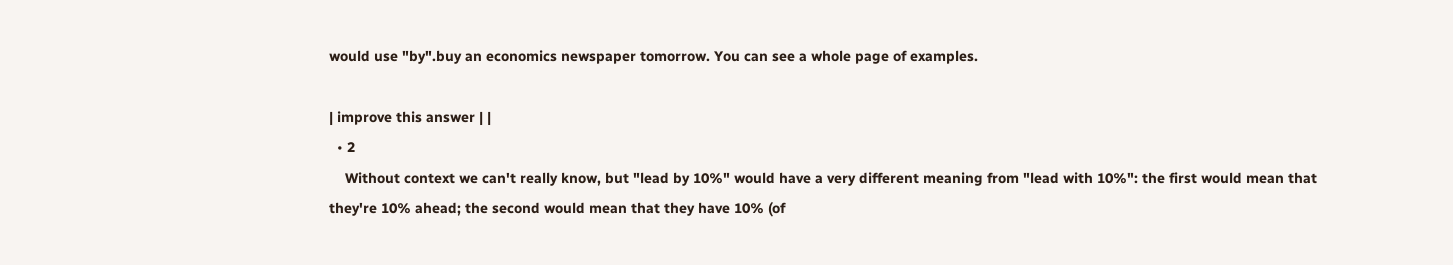would use "by".buy an economics newspaper tomorrow. You can see a whole page of examples.

| improve this answer | |
  • 2
    Without context we can't really know, but "lead by 10%" would have a very different meaning from "lead with 10%": the first would mean that they're 10% ahead; the second would mean that they have 10% (of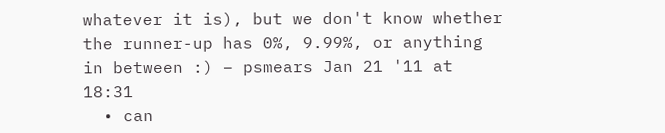whatever it is), but we don't know whether the runner-up has 0%, 9.99%, or anything in between :) – psmears Jan 21 '11 at 18:31
  • can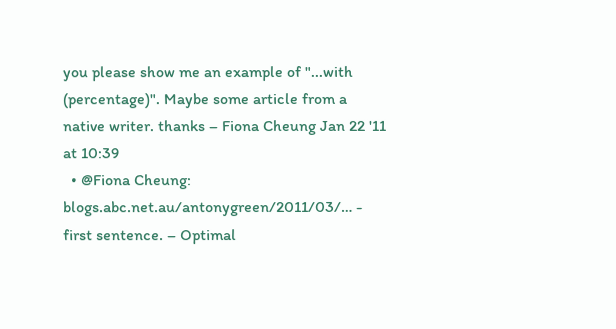you please show me an example of "...with (percentage)". Maybe some article from a native writer. thanks – Fiona Cheung Jan 22 '11 at 10:39
  • @Fiona Cheung: blogs.abc.net.au/antonygreen/2011/03/… - first sentence. – Optimal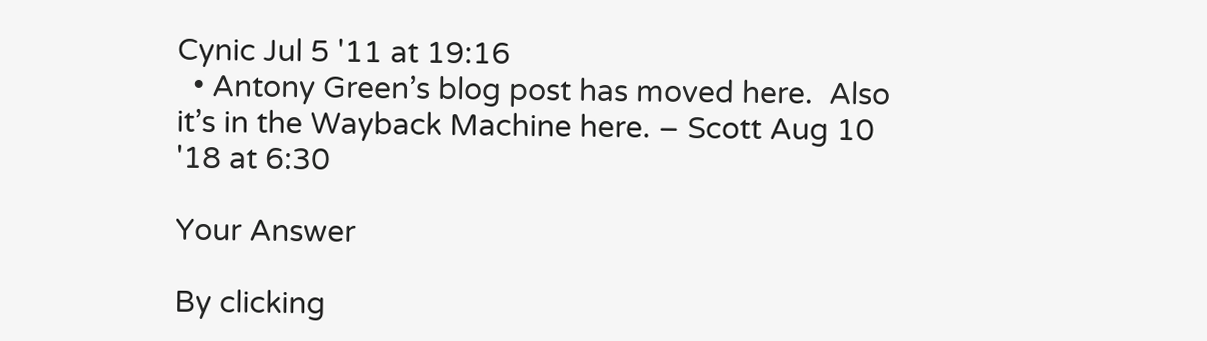Cynic Jul 5 '11 at 19:16
  • Antony Green’s blog post has moved here.  Also it’s in the Wayback Machine here. – Scott Aug 10 '18 at 6:30

Your Answer

By clicking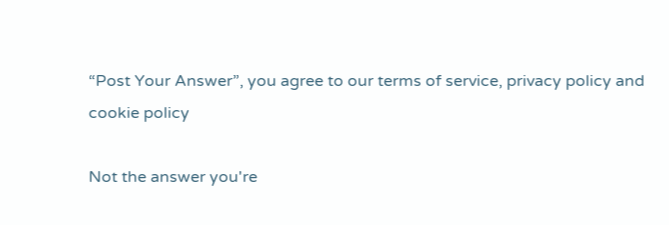“Post Your Answer”, you agree to our terms of service, privacy policy and cookie policy

Not the answer you're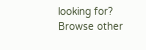looking for? Browse other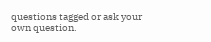questions tagged or ask your own question.